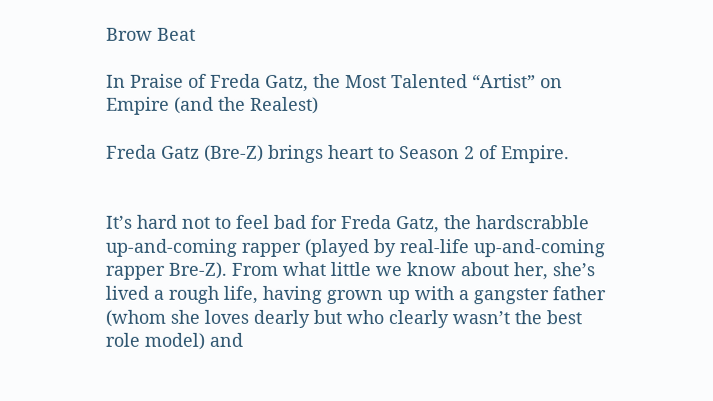Brow Beat

In Praise of Freda Gatz, the Most Talented “Artist” on Empire (and the Realest)

Freda Gatz (Bre-Z) brings heart to Season 2 of Empire.


It’s hard not to feel bad for Freda Gatz, the hardscrabble up-and-coming rapper (played by real-life up-and-coming rapper Bre-Z). From what little we know about her, she’s lived a rough life, having grown up with a gangster father (whom she loves dearly but who clearly wasn’t the best role model) and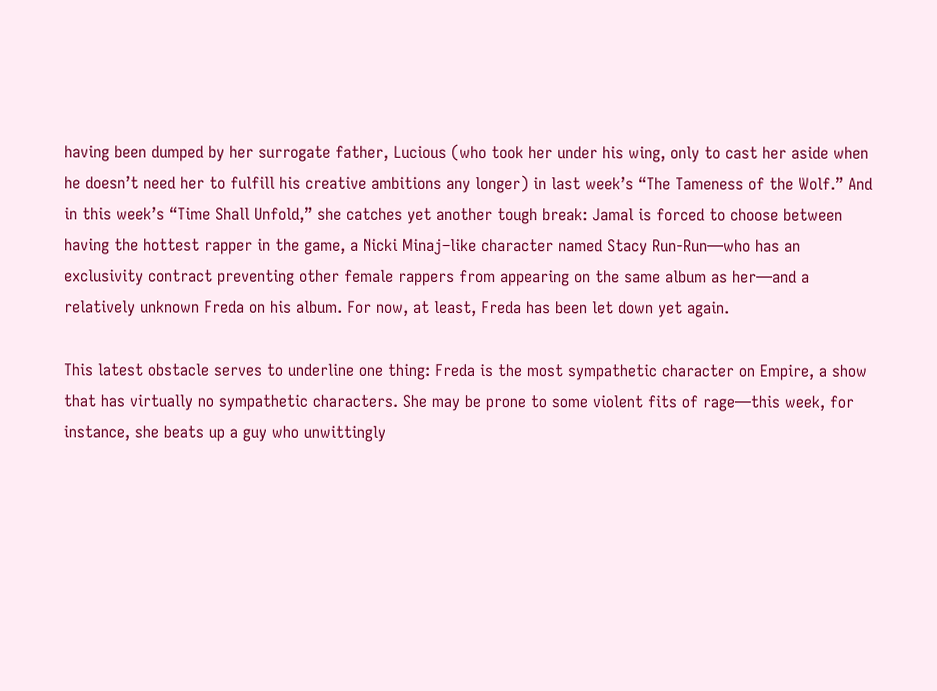having been dumped by her surrogate father, Lucious (who took her under his wing, only to cast her aside when he doesn’t need her to fulfill his creative ambitions any longer) in last week’s “The Tameness of the Wolf.” And in this week’s “Time Shall Unfold,” she catches yet another tough break: Jamal is forced to choose between having the hottest rapper in the game, a Nicki Minaj–like character named Stacy Run-Run—who has an exclusivity contract preventing other female rappers from appearing on the same album as her—and a relatively unknown Freda on his album. For now, at least, Freda has been let down yet again.

This latest obstacle serves to underline one thing: Freda is the most sympathetic character on Empire, a show that has virtually no sympathetic characters. She may be prone to some violent fits of rage—this week, for instance, she beats up a guy who unwittingly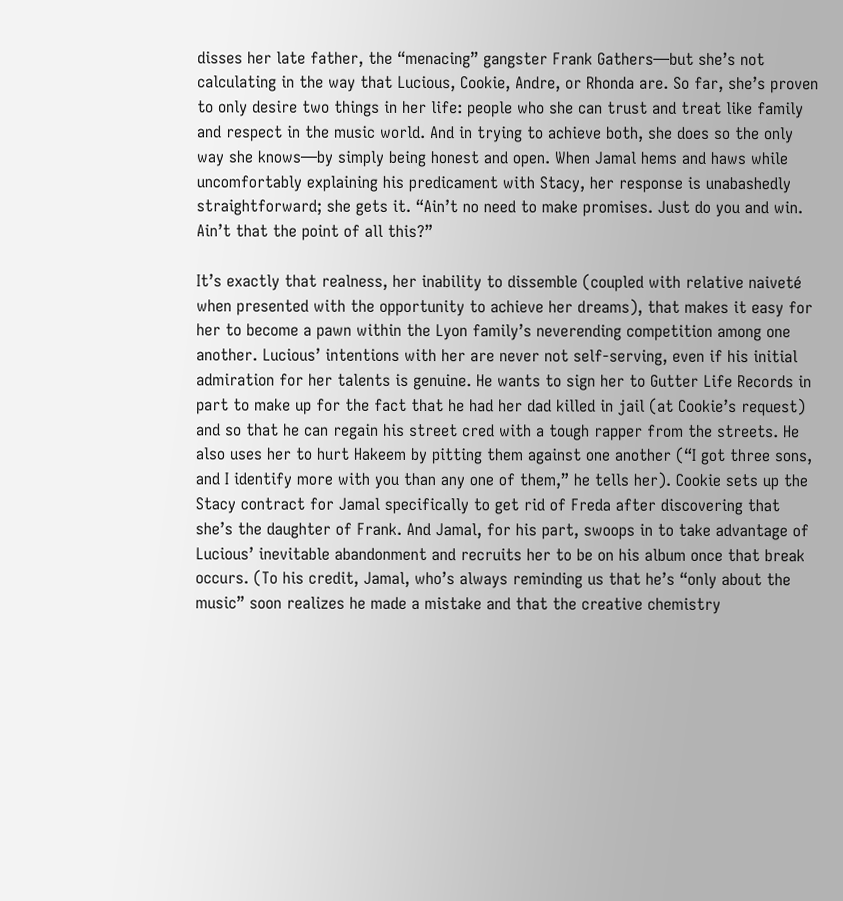disses her late father, the “menacing” gangster Frank Gathers—but she’s not calculating in the way that Lucious, Cookie, Andre, or Rhonda are. So far, she’s proven to only desire two things in her life: people who she can trust and treat like family and respect in the music world. And in trying to achieve both, she does so the only way she knows—by simply being honest and open. When Jamal hems and haws while uncomfortably explaining his predicament with Stacy, her response is unabashedly straightforward; she gets it. “Ain’t no need to make promises. Just do you and win. Ain’t that the point of all this?”

It’s exactly that realness, her inability to dissemble (coupled with relative naiveté when presented with the opportunity to achieve her dreams), that makes it easy for her to become a pawn within the Lyon family’s neverending competition among one another. Lucious’ intentions with her are never not self-serving, even if his initial admiration for her talents is genuine. He wants to sign her to Gutter Life Records in part to make up for the fact that he had her dad killed in jail (at Cookie’s request) and so that he can regain his street cred with a tough rapper from the streets. He also uses her to hurt Hakeem by pitting them against one another (“I got three sons, and I identify more with you than any one of them,” he tells her). Cookie sets up the Stacy contract for Jamal specifically to get rid of Freda after discovering that she’s the daughter of Frank. And Jamal, for his part, swoops in to take advantage of Lucious’ inevitable abandonment and recruits her to be on his album once that break occurs. (To his credit, Jamal, who’s always reminding us that he’s “only about the music” soon realizes he made a mistake and that the creative chemistry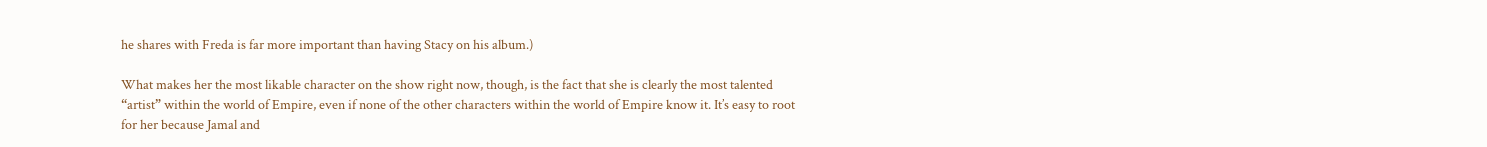he shares with Freda is far more important than having Stacy on his album.)

What makes her the most likable character on the show right now, though, is the fact that she is clearly the most talented “artist” within the world of Empire, even if none of the other characters within the world of Empire know it. It’s easy to root for her because Jamal and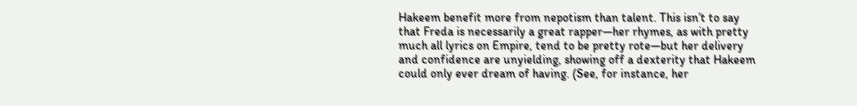Hakeem benefit more from nepotism than talent. This isn’t to say that Freda is necessarily a great rapper—her rhymes, as with pretty much all lyrics on Empire, tend to be pretty rote—but her delivery and confidence are unyielding, showing off a dexterity that Hakeem could only ever dream of having. (See, for instance, her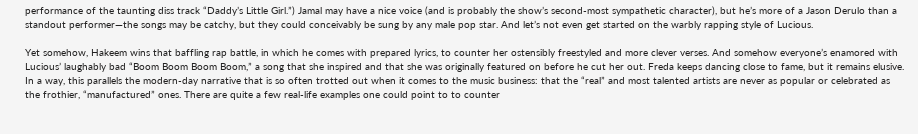performance of the taunting diss track “Daddy’s Little Girl.”) Jamal may have a nice voice (and is probably the show’s second-most sympathetic character), but he’s more of a Jason Derulo than a standout performer—the songs may be catchy, but they could conceivably be sung by any male pop star. And let’s not even get started on the warbly rapping style of Lucious.

Yet somehow, Hakeem wins that baffling rap battle, in which he comes with prepared lyrics, to counter her ostensibly freestyled and more clever verses. And somehow everyone’s enamored with Lucious’ laughably bad “Boom Boom Boom Boom,” a song that she inspired and that she was originally featured on before he cut her out. Freda keeps dancing close to fame, but it remains elusive. In a way, this parallels the modern-day narrative that is so often trotted out when it comes to the music business: that the “real” and most talented artists are never as popular or celebrated as the frothier, “manufactured” ones. There are quite a few real-life examples one could point to to counter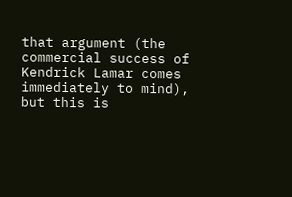that argument (the commercial success of Kendrick Lamar comes immediately to mind), but this is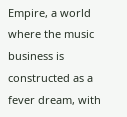Empire, a world where the music business is constructed as a fever dream, with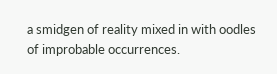a smidgen of reality mixed in with oodles of improbable occurrences.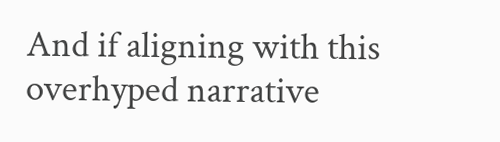And if aligning with this overhyped narrative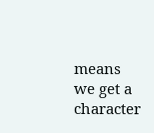means we get a character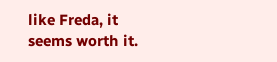like Freda, it seems worth it.